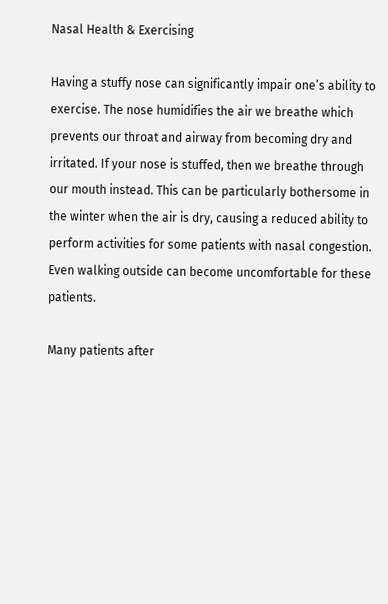Nasal Health & Exercising

Having a stuffy nose can significantly impair one’s ability to exercise. The nose humidifies the air we breathe which prevents our throat and airway from becoming dry and irritated. If your nose is stuffed, then we breathe through our mouth instead. This can be particularly bothersome in the winter when the air is dry, causing a reduced ability to perform activities for some patients with nasal congestion. Even walking outside can become uncomfortable for these patients.

Many patients after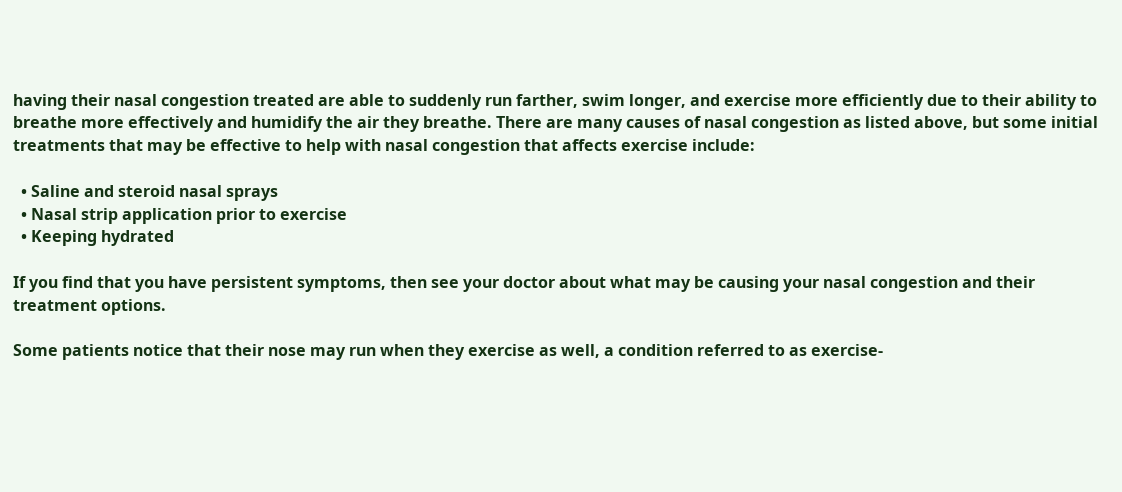having their nasal congestion treated are able to suddenly run farther, swim longer, and exercise more efficiently due to their ability to breathe more effectively and humidify the air they breathe. There are many causes of nasal congestion as listed above, but some initial treatments that may be effective to help with nasal congestion that affects exercise include:

  • Saline and steroid nasal sprays
  • Nasal strip application prior to exercise
  • Keeping hydrated

If you find that you have persistent symptoms, then see your doctor about what may be causing your nasal congestion and their treatment options.

Some patients notice that their nose may run when they exercise as well, a condition referred to as exercise-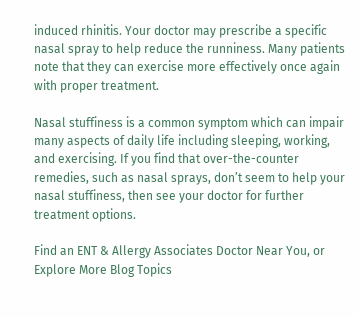induced rhinitis. Your doctor may prescribe a specific nasal spray to help reduce the runniness. Many patients note that they can exercise more effectively once again with proper treatment.

Nasal stuffiness is a common symptom which can impair many aspects of daily life including sleeping, working, and exercising. If you find that over-the-counter remedies, such as nasal sprays, don’t seem to help your nasal stuffiness, then see your doctor for further treatment options.

Find an ENT & Allergy Associates Doctor Near You, or Explore More Blog Topics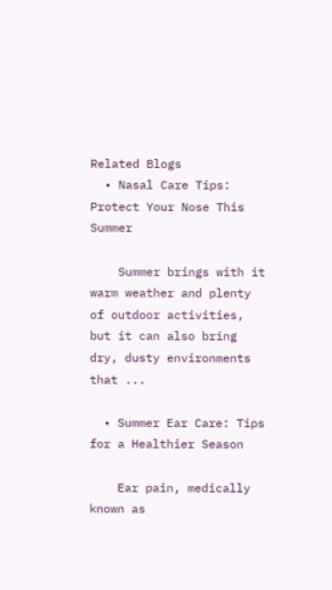Related Blogs
  • Nasal Care Tips: Protect Your Nose This Summer

    Summer brings with it warm weather and plenty of outdoor activities, but it can also bring dry, dusty environments that ...

  • Summer Ear Care: Tips for a Healthier Season

    Ear pain, medically known as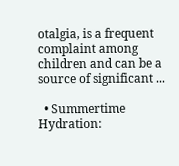otalgia, is a frequent complaint among children and can be a source of significant ...

  • Summertime Hydration: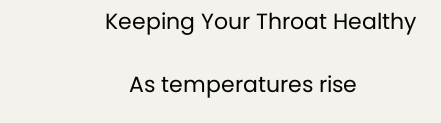Keeping Your Throat Healthy

    As temperatures rise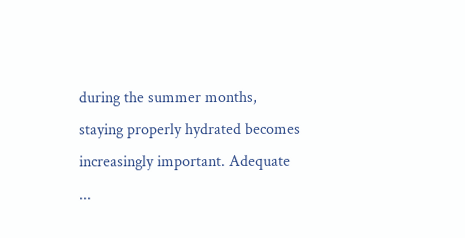during the summer months, staying properly hydrated becomes increasingly important. Adequate ...